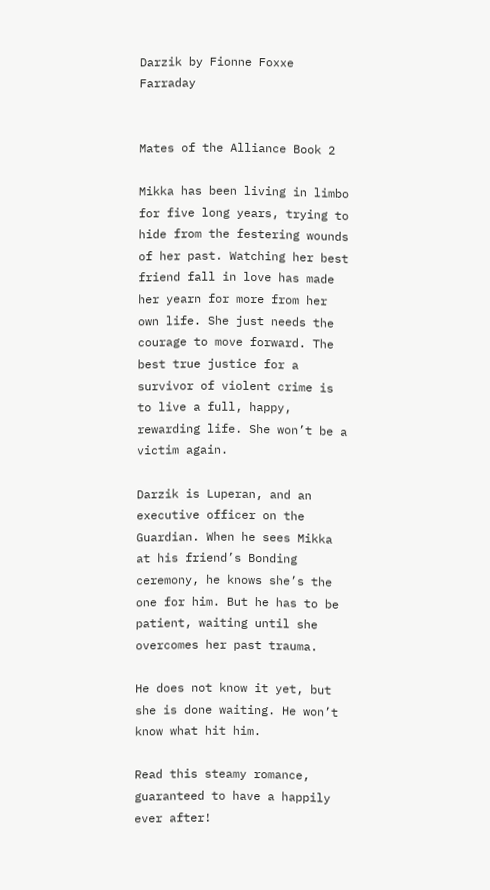Darzik by Fionne Foxxe Farraday


Mates of the Alliance Book 2

Mikka has been living in limbo for five long years, trying to hide from the festering wounds of her past. Watching her best friend fall in love has made her yearn for more from her own life. She just needs the courage to move forward. The best true justice for a survivor of violent crime is to live a full, happy, rewarding life. She won’t be a victim again.

Darzik is Luperan, and an executive officer on the Guardian. When he sees Mikka at his friend’s Bonding ceremony, he knows she’s the one for him. But he has to be patient, waiting until she overcomes her past trauma.

He does not know it yet, but she is done waiting. He won’t know what hit him.

Read this steamy romance, guaranteed to have a happily ever after!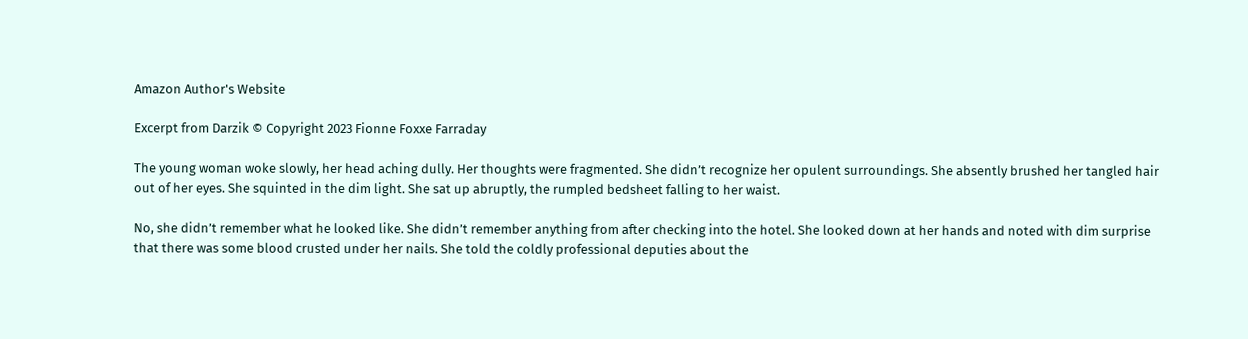Amazon Author's Website

Excerpt from Darzik © Copyright 2023 Fionne Foxxe Farraday

The young woman woke slowly, her head aching dully. Her thoughts were fragmented. She didn’t recognize her opulent surroundings. She absently brushed her tangled hair out of her eyes. She squinted in the dim light. She sat up abruptly, the rumpled bedsheet falling to her waist.

No, she didn’t remember what he looked like. She didn’t remember anything from after checking into the hotel. She looked down at her hands and noted with dim surprise that there was some blood crusted under her nails. She told the coldly professional deputies about the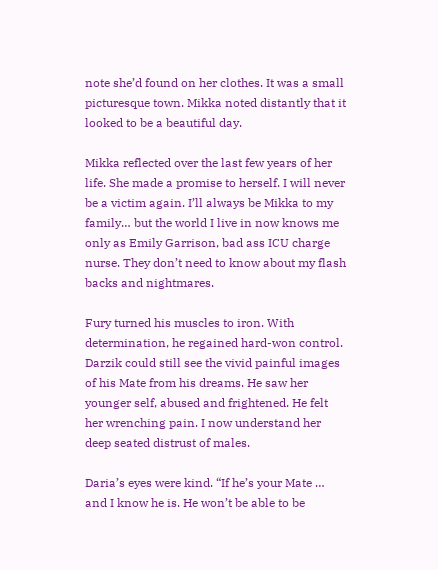note she’d found on her clothes. It was a small picturesque town. Mikka noted distantly that it looked to be a beautiful day.

Mikka reflected over the last few years of her life. She made a promise to herself. I will never be a victim again. I’ll always be Mikka to my family… but the world I live in now knows me only as Emily Garrison, bad ass ICU charge nurse. They don’t need to know about my flash backs and nightmares.

Fury turned his muscles to iron. With determination, he regained hard-won control. Darzik could still see the vivid painful images of his Mate from his dreams. He saw her younger self, abused and frightened. He felt her wrenching pain. I now understand her deep seated distrust of males.

Daria’s eyes were kind. “If he’s your Mate … and I know he is. He won’t be able to be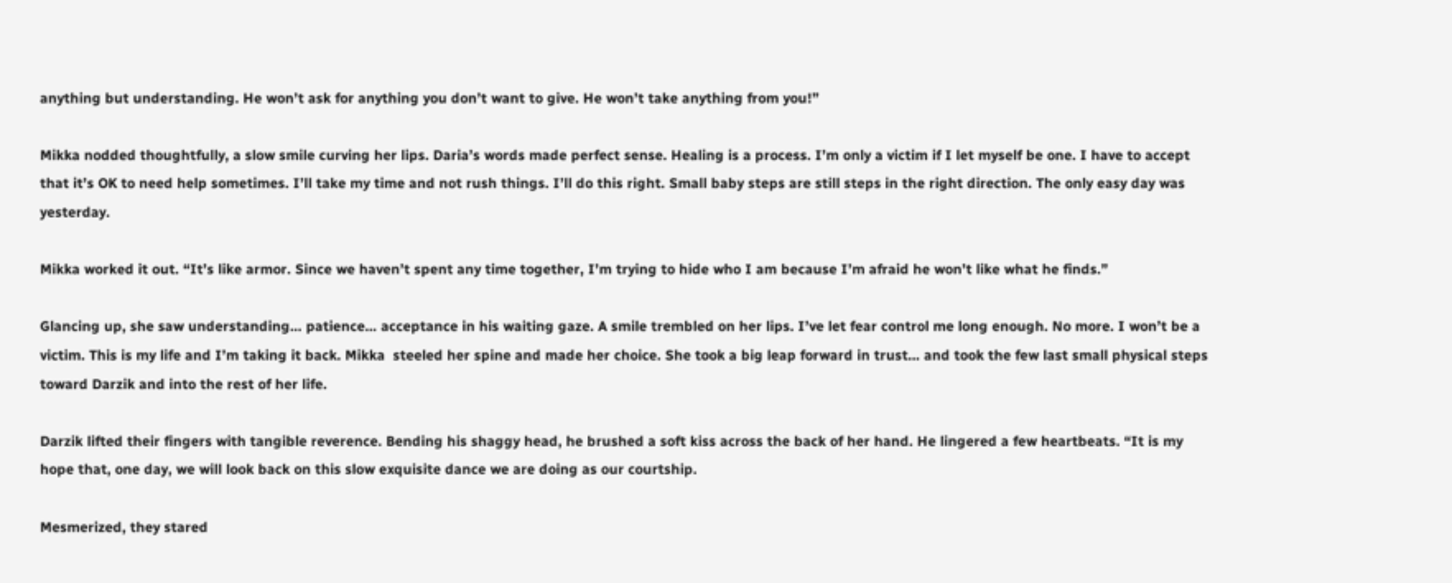anything but understanding. He won’t ask for anything you don’t want to give. He won’t take anything from you!”

Mikka nodded thoughtfully, a slow smile curving her lips. Daria’s words made perfect sense. Healing is a process. I’m only a victim if I let myself be one. I have to accept that it’s OK to need help sometimes. I’ll take my time and not rush things. I’ll do this right. Small baby steps are still steps in the right direction. The only easy day was yesterday.

Mikka worked it out. “It’s like armor. Since we haven’t spent any time together, I’m trying to hide who I am because I’m afraid he won’t like what he finds.”

Glancing up, she saw understanding… patience… acceptance in his waiting gaze. A smile trembled on her lips. I’ve let fear control me long enough. No more. I won’t be a victim. This is my life and I’m taking it back. Mikka  steeled her spine and made her choice. She took a big leap forward in trust… and took the few last small physical steps toward Darzik and into the rest of her life.

Darzik lifted their fingers with tangible reverence. Bending his shaggy head, he brushed a soft kiss across the back of her hand. He lingered a few heartbeats. “It is my hope that, one day, we will look back on this slow exquisite dance we are doing as our courtship.

Mesmerized, they stared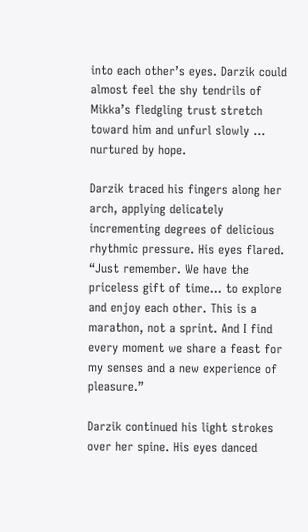into each other’s eyes. Darzik could almost feel the shy tendrils of Mikka’s fledgling trust stretch toward him and unfurl slowly … nurtured by hope.

Darzik traced his fingers along her arch, applying delicately incrementing degrees of delicious rhythmic pressure. His eyes flared. “Just remember. We have the priceless gift of time… to explore and enjoy each other. This is a marathon, not a sprint. And I find every moment we share a feast for my senses and a new experience of pleasure.”

Darzik continued his light strokes over her spine. His eyes danced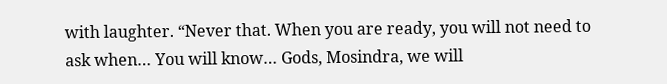with laughter. “Never that. When you are ready, you will not need to ask when… You will know… Gods, Mosindra, we will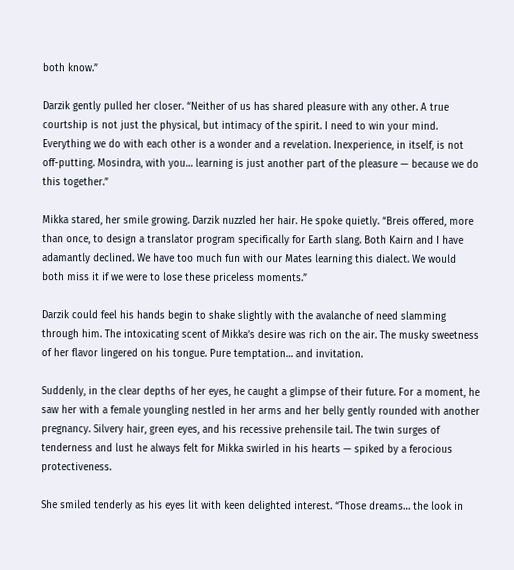both know.”

Darzik gently pulled her closer. “Neither of us has shared pleasure with any other. A true courtship is not just the physical, but intimacy of the spirit. I need to win your mind. Everything we do with each other is a wonder and a revelation. Inexperience, in itself, is not off-putting. Mosindra, with you… learning is just another part of the pleasure — because we do this together.”

Mikka stared, her smile growing. Darzik nuzzled her hair. He spoke quietly. “Breis offered, more than once, to design a translator program specifically for Earth slang. Both Kairn and I have adamantly declined. We have too much fun with our Mates learning this dialect. We would both miss it if we were to lose these priceless moments.”

Darzik could feel his hands begin to shake slightly with the avalanche of need slamming through him. The intoxicating scent of Mikka’s desire was rich on the air. The musky sweetness of her flavor lingered on his tongue. Pure temptation… and invitation.

Suddenly, in the clear depths of her eyes, he caught a glimpse of their future. For a moment, he saw her with a female youngling nestled in her arms and her belly gently rounded with another pregnancy. Silvery hair, green eyes, and his recessive prehensile tail. The twin surges of tenderness and lust he always felt for Mikka swirled in his hearts — spiked by a ferocious protectiveness.

She smiled tenderly as his eyes lit with keen delighted interest. “Those dreams… the look in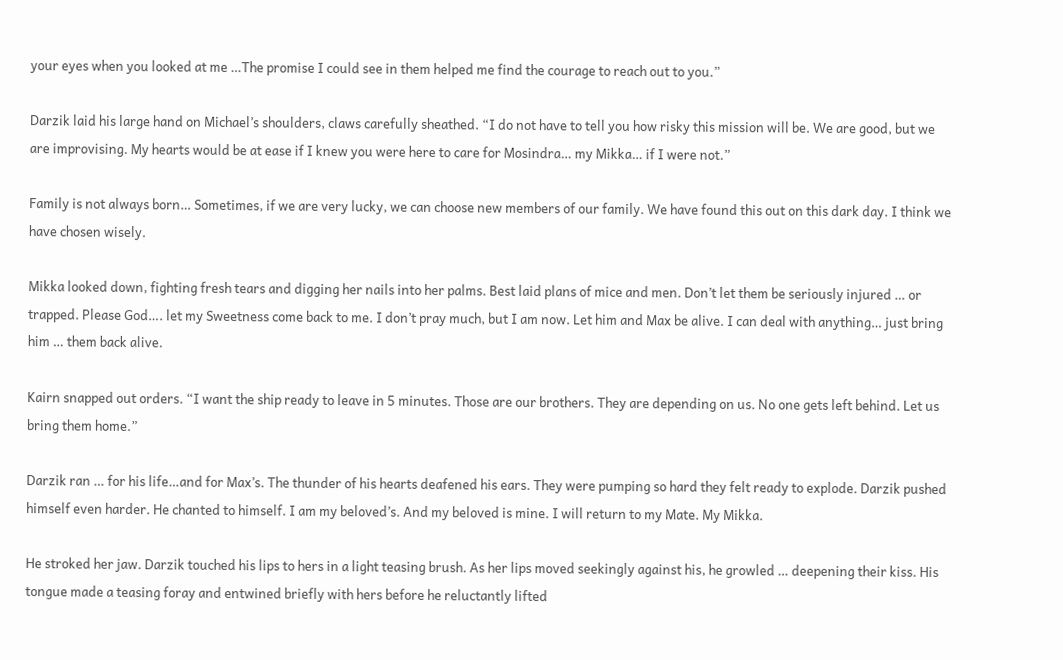your eyes when you looked at me …The promise I could see in them helped me find the courage to reach out to you.”

Darzik laid his large hand on Michael’s shoulders, claws carefully sheathed. “I do not have to tell you how risky this mission will be. We are good, but we are improvising. My hearts would be at ease if I knew you were here to care for Mosindra… my Mikka… if I were not.”

Family is not always born… Sometimes, if we are very lucky, we can choose new members of our family. We have found this out on this dark day. I think we have chosen wisely.

Mikka looked down, fighting fresh tears and digging her nails into her palms. Best laid plans of mice and men. Don’t let them be seriously injured … or trapped. Please God…. let my Sweetness come back to me. I don’t pray much, but I am now. Let him and Max be alive. I can deal with anything… just bring him … them back alive.

Kairn snapped out orders. “I want the ship ready to leave in 5 minutes. Those are our brothers. They are depending on us. No one gets left behind. Let us bring them home.”

Darzik ran … for his life…and for Max’s. The thunder of his hearts deafened his ears. They were pumping so hard they felt ready to explode. Darzik pushed himself even harder. He chanted to himself. I am my beloved’s. And my beloved is mine. I will return to my Mate. My Mikka.

He stroked her jaw. Darzik touched his lips to hers in a light teasing brush. As her lips moved seekingly against his, he growled … deepening their kiss. His tongue made a teasing foray and entwined briefly with hers before he reluctantly lifted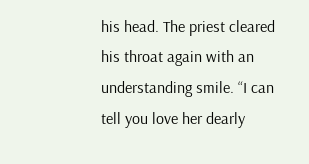his head. The priest cleared his throat again with an understanding smile. “I can tell you love her dearly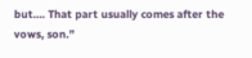but…. That part usually comes after the vows, son.”